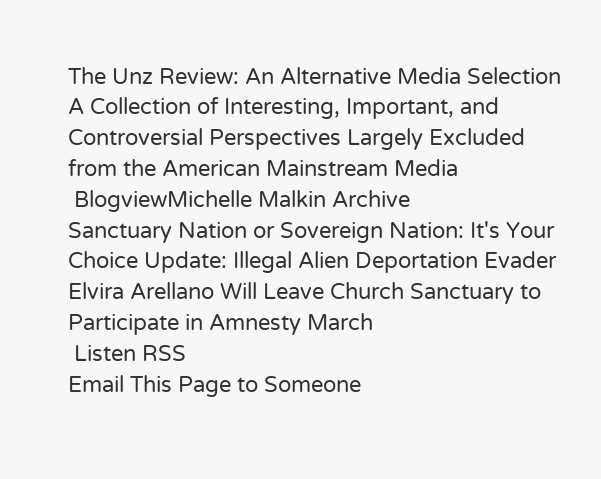The Unz Review: An Alternative Media Selection
A Collection of Interesting, Important, and Controversial Perspectives Largely Excluded from the American Mainstream Media
 BlogviewMichelle Malkin Archive
Sanctuary Nation or Sovereign Nation: It's Your Choice Update: Illegal Alien Deportation Evader Elvira Arellano Will Leave Church Sanctuary to Participate in Amnesty March
 Listen RSS
Email This Page to Someone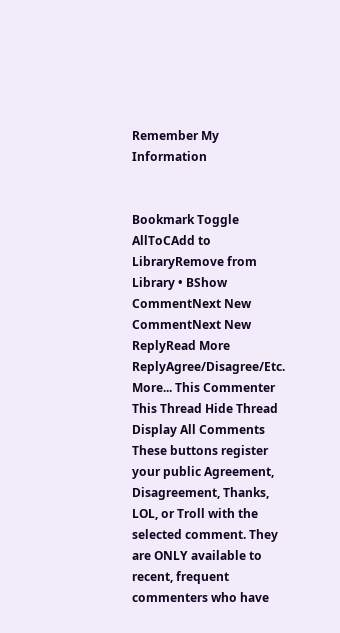Remember My Information


Bookmark Toggle AllToCAdd to LibraryRemove from Library • BShow CommentNext New CommentNext New ReplyRead More
ReplyAgree/Disagree/Etc. More... This Commenter This Thread Hide Thread Display All Comments
These buttons register your public Agreement, Disagreement, Thanks, LOL, or Troll with the selected comment. They are ONLY available to recent, frequent commenters who have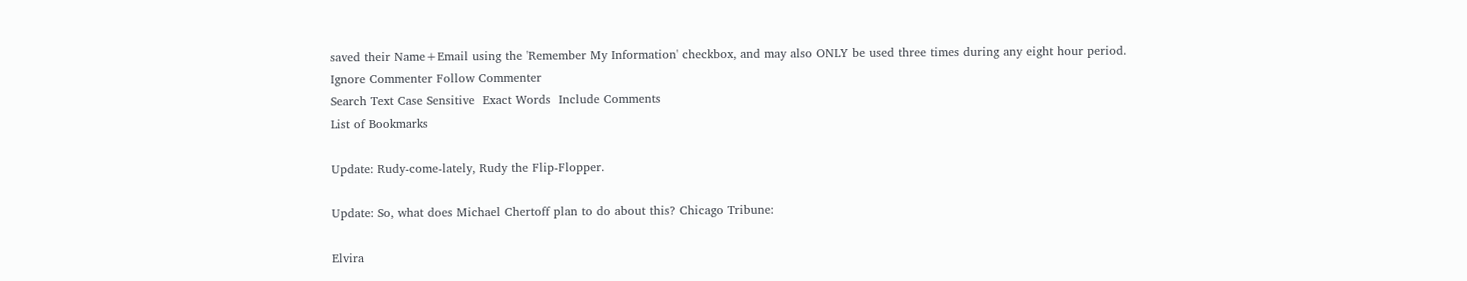saved their Name+Email using the 'Remember My Information' checkbox, and may also ONLY be used three times during any eight hour period.
Ignore Commenter Follow Commenter
Search Text Case Sensitive  Exact Words  Include Comments
List of Bookmarks

Update: Rudy-come-lately, Rudy the Flip-Flopper.

Update: So, what does Michael Chertoff plan to do about this? Chicago Tribune:

Elvira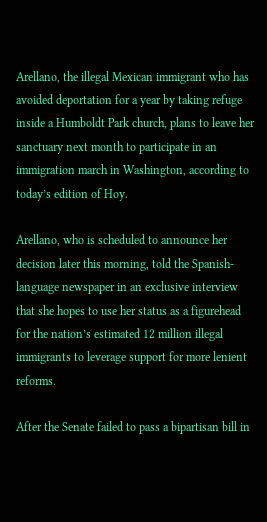Arellano, the illegal Mexican immigrant who has avoided deportation for a year by taking refuge inside a Humboldt Park church, plans to leave her sanctuary next month to participate in an immigration march in Washington, according to today’s edition of Hoy.

Arellano, who is scheduled to announce her decision later this morning, told the Spanish-language newspaper in an exclusive interview that she hopes to use her status as a figurehead for the nation’s estimated 12 million illegal immigrants to leverage support for more lenient reforms.

After the Senate failed to pass a bipartisan bill in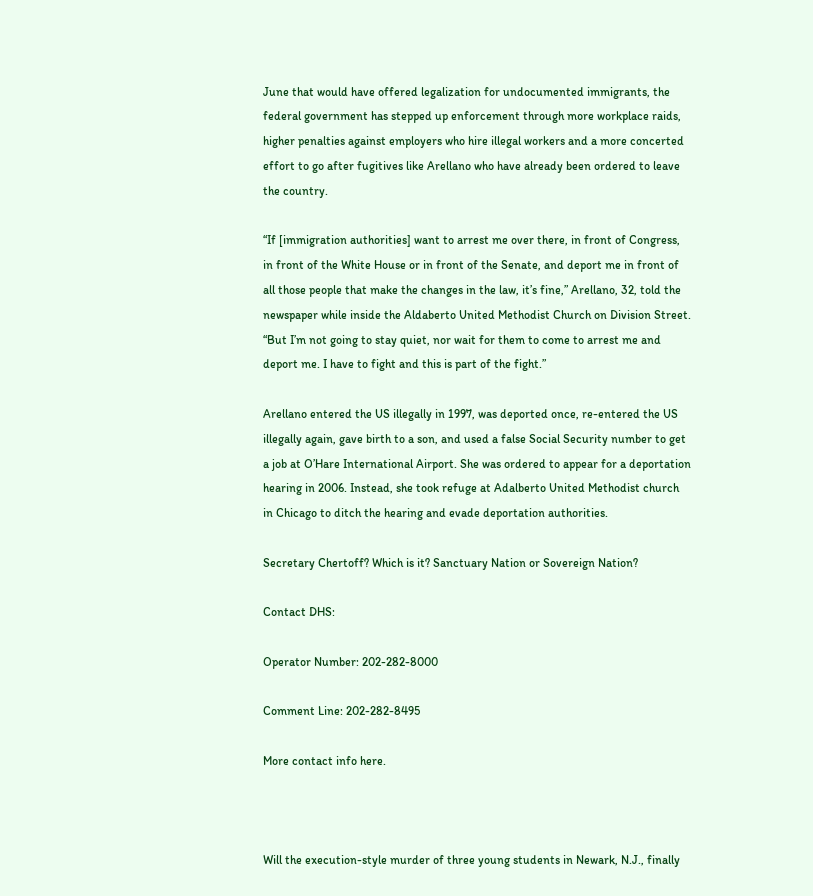June that would have offered legalization for undocumented immigrants, the federal government has stepped up enforcement through more workplace raids, higher penalties against employers who hire illegal workers and a more concerted effort to go after fugitives like Arellano who have already been ordered to leave the country.

“If [immigration authorities] want to arrest me over there, in front of Congress, in front of the White House or in front of the Senate, and deport me in front of all those people that make the changes in the law, it’s fine,” Arellano, 32, told the newspaper while inside the Aldaberto United Methodist Church on Division Street. “But I’m not going to stay quiet, nor wait for them to come to arrest me and deport me. I have to fight and this is part of the fight.”

Arellano entered the US illegally in 1997, was deported once, re-entered the US illegally again, gave birth to a son, and used a false Social Security number to get a job at O’Hare International Airport. She was ordered to appear for a deportation hearing in 2006. Instead, she took refuge at Adalberto United Methodist church in Chicago to ditch the hearing and evade deportation authorities.

Secretary Chertoff? Which is it? Sanctuary Nation or Sovereign Nation?

Contact DHS:

Operator Number: 202-282-8000

Comment Line: 202-282-8495

More contact info here.



Will the execution-style murder of three young students in Newark, N.J., finally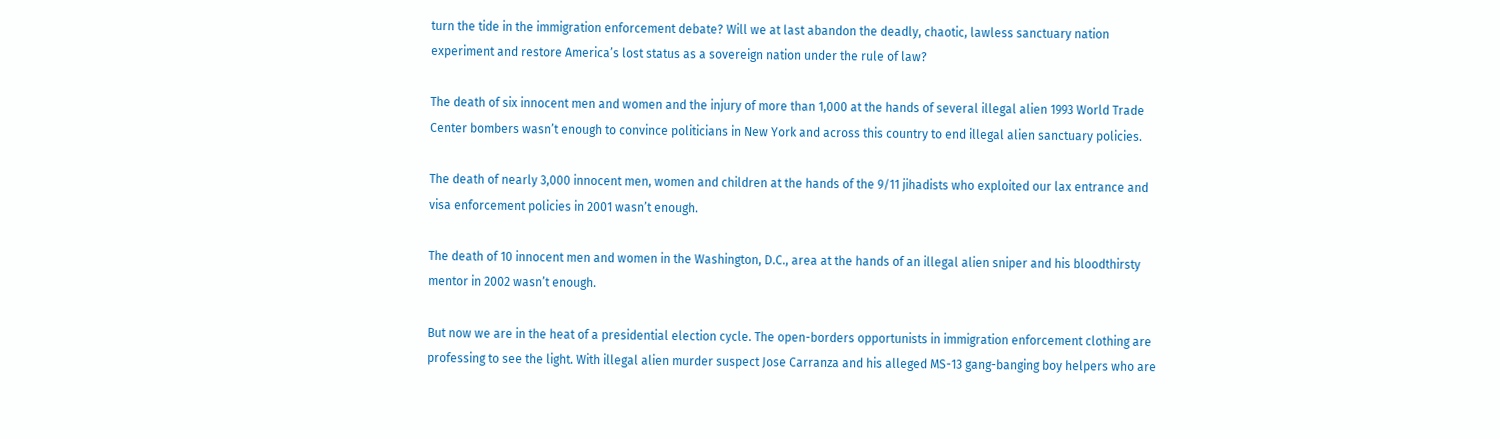turn the tide in the immigration enforcement debate? Will we at last abandon the deadly, chaotic, lawless sanctuary nation experiment and restore America’s lost status as a sovereign nation under the rule of law?

The death of six innocent men and women and the injury of more than 1,000 at the hands of several illegal alien 1993 World Trade Center bombers wasn’t enough to convince politicians in New York and across this country to end illegal alien sanctuary policies.

The death of nearly 3,000 innocent men, women and children at the hands of the 9/11 jihadists who exploited our lax entrance and visa enforcement policies in 2001 wasn’t enough.

The death of 10 innocent men and women in the Washington, D.C., area at the hands of an illegal alien sniper and his bloodthirsty mentor in 2002 wasn’t enough.

But now we are in the heat of a presidential election cycle. The open-borders opportunists in immigration enforcement clothing are professing to see the light. With illegal alien murder suspect Jose Carranza and his alleged MS-13 gang-banging boy helpers who are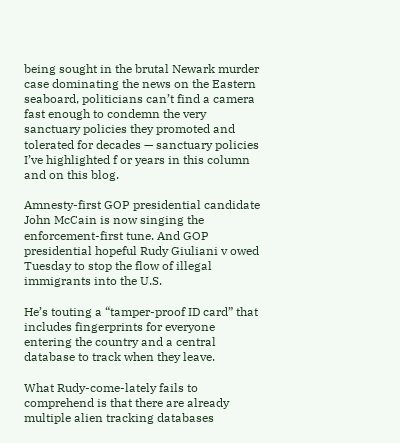being sought in the brutal Newark murder case dominating the news on the Eastern seaboard, politicians can’t find a camera fast enough to condemn the very sanctuary policies they promoted and tolerated for decades — sanctuary policies I’ve highlighted f or years in this column and on this blog.

Amnesty-first GOP presidential candidate John McCain is now singing the enforcement-first tune. And GOP presidential hopeful Rudy Giuliani v owed Tuesday to stop the flow of illegal immigrants into the U.S.

He’s touting a “tamper-proof ID card” that includes fingerprints for everyone entering the country and a central database to track when they leave.

What Rudy-come-lately fails to comprehend is that there are already multiple alien tracking databases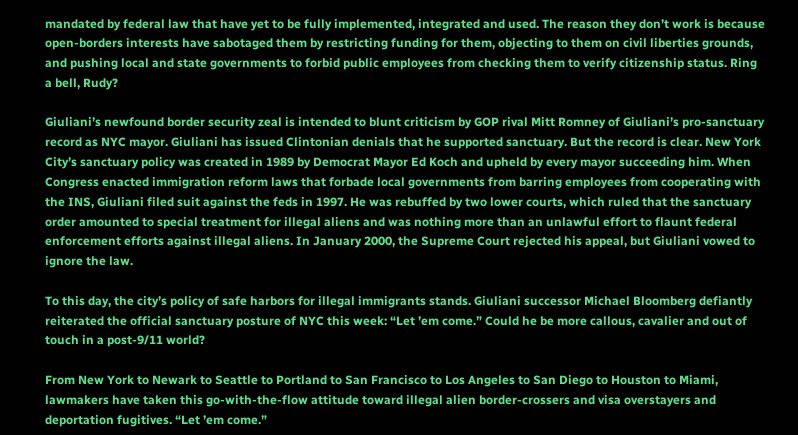mandated by federal law that have yet to be fully implemented, integrated and used. The reason they don’t work is because open-borders interests have sabotaged them by restricting funding for them, objecting to them on civil liberties grounds, and pushing local and state governments to forbid public employees from checking them to verify citizenship status. Ring a bell, Rudy?

Giuliani’s newfound border security zeal is intended to blunt criticism by GOP rival Mitt Romney of Giuliani’s pro-sanctuary record as NYC mayor. Giuliani has issued Clintonian denials that he supported sanctuary. But the record is clear. New York City’s sanctuary policy was created in 1989 by Democrat Mayor Ed Koch and upheld by every mayor succeeding him. When Congress enacted immigration reform laws that forbade local governments from barring employees from cooperating with the INS, Giuliani filed suit against the feds in 1997. He was rebuffed by two lower courts, which ruled that the sanctuary order amounted to special treatment for illegal aliens and was nothing more than an unlawful effort to flaunt federal enforcement efforts against illegal aliens. In January 2000, the Supreme Court rejected his appeal, but Giuliani vowed to ignore the law.

To this day, the city’s policy of safe harbors for illegal immigrants stands. Giuliani successor Michael Bloomberg defiantly reiterated the official sanctuary posture of NYC this week: “Let ’em come.” Could he be more callous, cavalier and out of touch in a post-9/11 world?

From New York to Newark to Seattle to Portland to San Francisco to Los Angeles to San Diego to Houston to Miami, lawmakers have taken this go-with-the-flow attitude toward illegal alien border-crossers and visa overstayers and deportation fugitives. “Let ’em come.”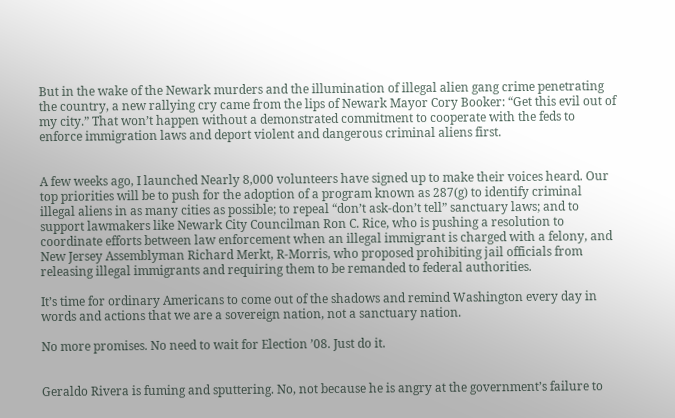But in the wake of the Newark murders and the illumination of illegal alien gang crime penetrating the country, a new rallying cry came from the lips of Newark Mayor Cory Booker: “Get this evil out of my city.” That won’t happen without a demonstrated commitment to cooperate with the feds to enforce immigration laws and deport violent and dangerous criminal aliens first.


A few weeks ago, I launched Nearly 8,000 volunteers have signed up to make their voices heard. Our top priorities will be to push for the adoption of a program known as 287(g) to identify criminal illegal aliens in as many cities as possible; to repeal “don’t ask-don’t tell” sanctuary laws; and to support lawmakers like Newark City Councilman Ron C. Rice, who is pushing a resolution to coordinate efforts between law enforcement when an illegal immigrant is charged with a felony, and New Jersey Assemblyman Richard Merkt, R-Morris, who proposed prohibiting jail officials from releasing illegal immigrants and requiring them to be remanded to federal authorities.

It’s time for ordinary Americans to come out of the shadows and remind Washington every day in words and actions that we are a sovereign nation, not a sanctuary nation.

No more promises. No need to wait for Election ’08. Just do it.


Geraldo Rivera is fuming and sputtering. No, not because he is angry at the government’s failure to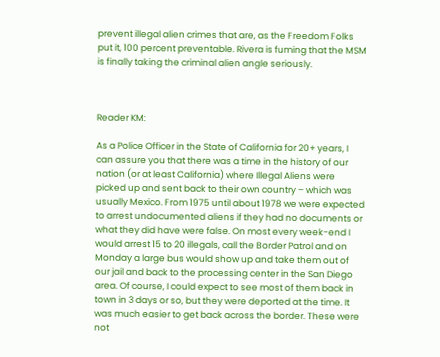prevent illegal alien crimes that are, as the Freedom Folks put it, 100 percent preventable. Rivera is fuming that the MSM is finally taking the criminal alien angle seriously.



Reader KM:

As a Police Officer in the State of California for 20+ years, I can assure you that there was a time in the history of our nation (or at least California) where Illegal Aliens were picked up and sent back to their own country – which was usually Mexico. From 1975 until about 1978 we were expected to arrest undocumented aliens if they had no documents or what they did have were false. On most every week-end I would arrest 15 to 20 illegals, call the Border Patrol and on Monday a large bus would show up and take them out of our jail and back to the processing center in the San Diego area. Of course, I could expect to see most of them back in town in 3 days or so, but they were deported at the time. It was much easier to get back across the border. These were not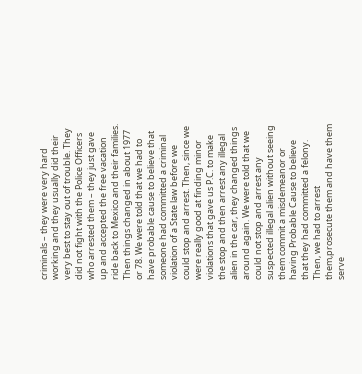criminals – they were very hard working and they usually did their very best to stay out of trouble. They did not fight with the Police Officers who arrested them – they just gave up and accepted the free vacation ride back to Mexico and their families. Then things changed in about 1977 or 78. We were told that we had to have probable cause to believe that someone had committed a criminal violation of a State law before we could stop and arrest. Then, since we were really good at finding minor violations that gave us P.C. to make the stop and then arrest any illegal alien in the car, they changed things around again. We were told that we could not stop and arrest any suspected illegal alien without seeing them commit a misdemeanor or having Probable Cause to believe that they had committed a felony. Then, we had to arrest them,prosecute them and have them serve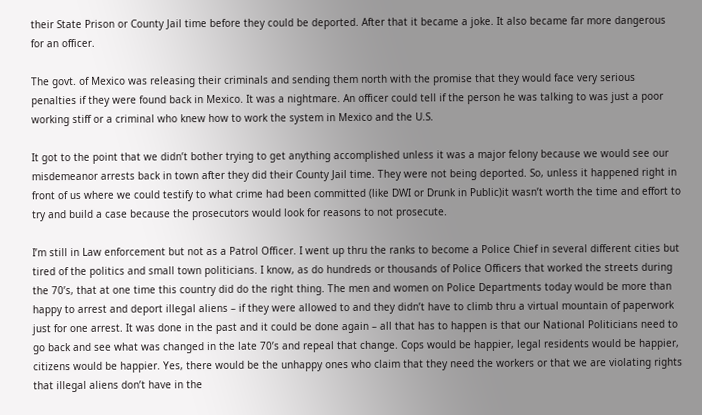their State Prison or County Jail time before they could be deported. After that it became a joke. It also became far more dangerous for an officer.

The govt. of Mexico was releasing their criminals and sending them north with the promise that they would face very serious penalties if they were found back in Mexico. It was a nightmare. An officer could tell if the person he was talking to was just a poor working stiff or a criminal who knew how to work the system in Mexico and the U.S.

It got to the point that we didn’t bother trying to get anything accomplished unless it was a major felony because we would see our misdemeanor arrests back in town after they did their County Jail time. They were not being deported. So, unless it happened right in front of us where we could testify to what crime had been committed (like DWI or Drunk in Public)it wasn’t worth the time and effort to try and build a case because the prosecutors would look for reasons to not prosecute.

I’m still in Law enforcement but not as a Patrol Officer. I went up thru the ranks to become a Police Chief in several different cities but tired of the politics and small town politicians. I know, as do hundreds or thousands of Police Officers that worked the streets during the 70’s, that at one time this country did do the right thing. The men and women on Police Departments today would be more than happy to arrest and deport illegal aliens – if they were allowed to and they didn’t have to climb thru a virtual mountain of paperwork just for one arrest. It was done in the past and it could be done again – all that has to happen is that our National Politicians need to go back and see what was changed in the late 70’s and repeal that change. Cops would be happier, legal residents would be happier, citizens would be happier. Yes, there would be the unhappy ones who claim that they need the workers or that we are violating rights that illegal aliens don’t have in the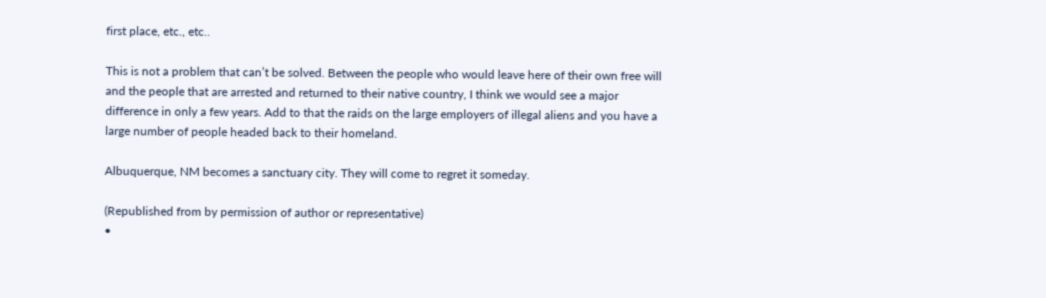first place, etc., etc..

This is not a problem that can’t be solved. Between the people who would leave here of their own free will and the people that are arrested and returned to their native country, I think we would see a major difference in only a few years. Add to that the raids on the large employers of illegal aliens and you have a large number of people headed back to their homeland.

Albuquerque, NM becomes a sanctuary city. They will come to regret it someday.

(Republished from by permission of author or representative)
•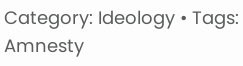Category: Ideology • Tags: Amnesty